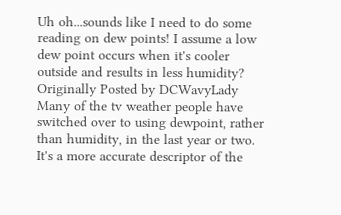Uh oh...sounds like I need to do some reading on dew points! I assume a low dew point occurs when it's cooler outside and results in less humidity?
Originally Posted by DCWavyLady
Many of the tv weather people have switched over to using dewpoint, rather than humidity, in the last year or two. It's a more accurate descriptor of the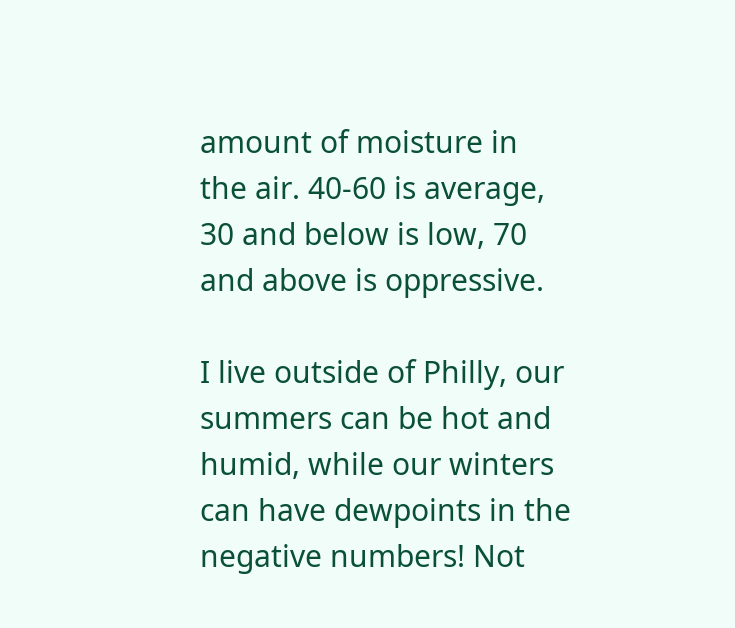amount of moisture in the air. 40-60 is average, 30 and below is low, 70 and above is oppressive.

I live outside of Philly, our summers can be hot and humid, while our winters can have dewpoints in the negative numbers! Not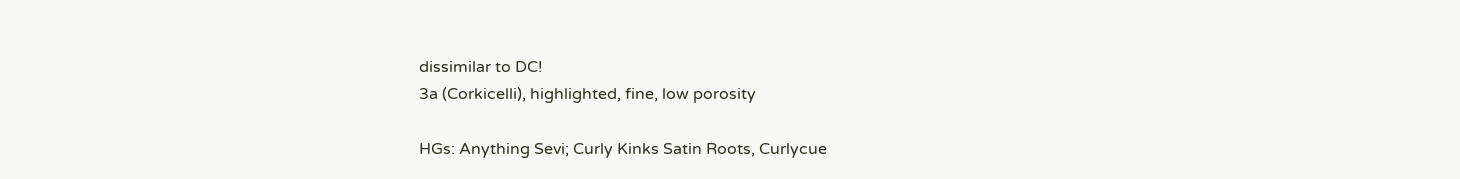dissimilar to DC!
3a (Corkicelli), highlighted, fine, low porosity

HGs: Anything Sevi; Curly Kinks Satin Roots, Curlycue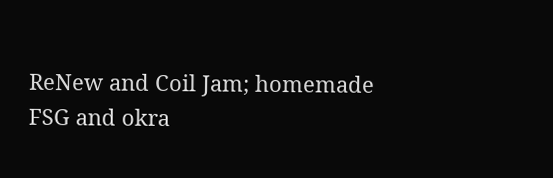ReNew and Coil Jam; homemade FSG and okra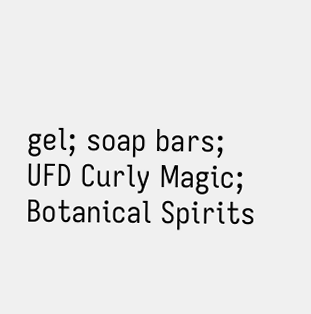gel; soap bars; UFD Curly Magic; Botanical Spirits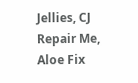Jellies, CJ Repair Me, Aloe Fix